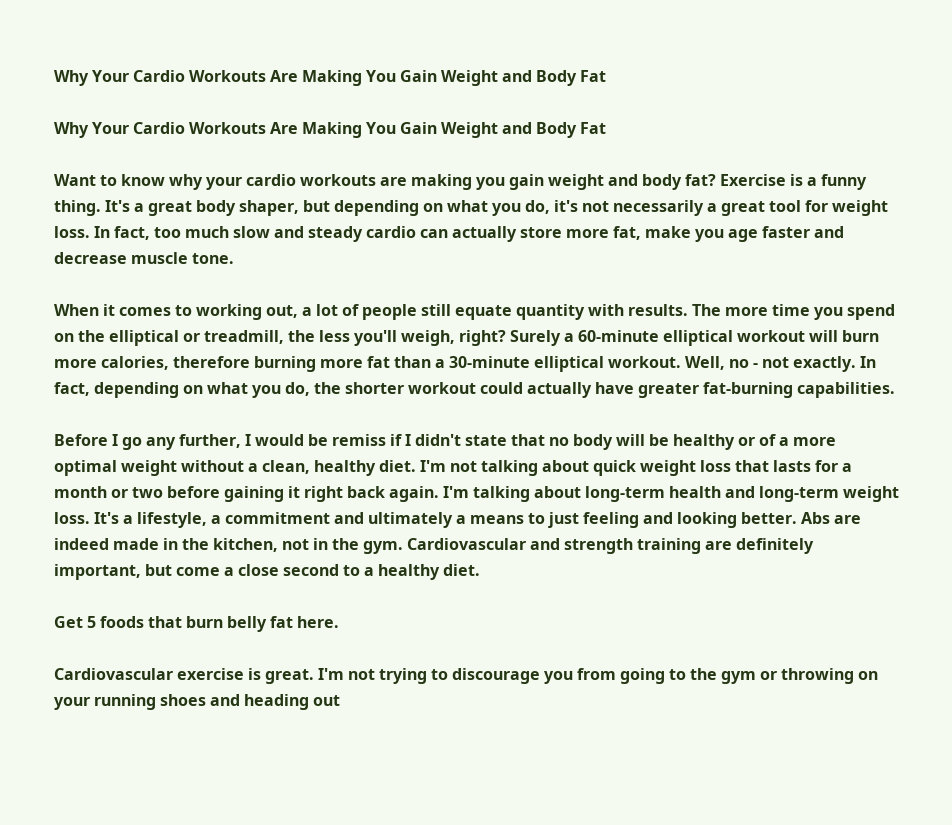Why Your Cardio Workouts Are Making You Gain Weight and Body Fat

Why Your Cardio Workouts Are Making You Gain Weight and Body Fat

Want to know why your cardio workouts are making you gain weight and body fat? Exercise is a funny thing. It's a great body shaper, but depending on what you do, it's not necessarily a great tool for weight loss. In fact, too much slow and steady cardio can actually store more fat, make you age faster and decrease muscle tone.

When it comes to working out, a lot of people still equate quantity with results. The more time you spend on the elliptical or treadmill, the less you'll weigh, right? Surely a 60-minute elliptical workout will burn more calories, therefore burning more fat than a 30-minute elliptical workout. Well, no - not exactly. In fact, depending on what you do, the shorter workout could actually have greater fat-burning capabilities.

Before I go any further, I would be remiss if I didn't state that no body will be healthy or of a more optimal weight without a clean, healthy diet. I'm not talking about quick weight loss that lasts for a month or two before gaining it right back again. I'm talking about long-term health and long-term weight loss. It's a lifestyle, a commitment and ultimately a means to just feeling and looking better. Abs are indeed made in the kitchen, not in the gym. Cardiovascular and strength training are definitely important, but come a close second to a healthy diet.

Get 5 foods that burn belly fat here.

Cardiovascular exercise is great. I'm not trying to discourage you from going to the gym or throwing on your running shoes and heading out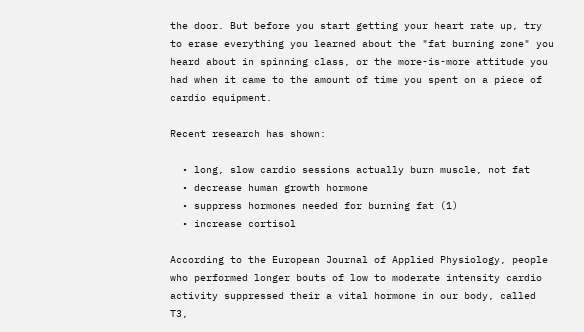the door. But before you start getting your heart rate up, try to erase everything you learned about the "fat burning zone" you heard about in spinning class, or the more-is-more attitude you had when it came to the amount of time you spent on a piece of cardio equipment.

Recent research has shown:

  • long, slow cardio sessions actually burn muscle, not fat
  • decrease human growth hormone
  • suppress hormones needed for burning fat (1)
  • increase cortisol

According to the European Journal of Applied Physiology, people who performed longer bouts of low to moderate intensity cardio activity suppressed their a vital hormone in our body, called T3,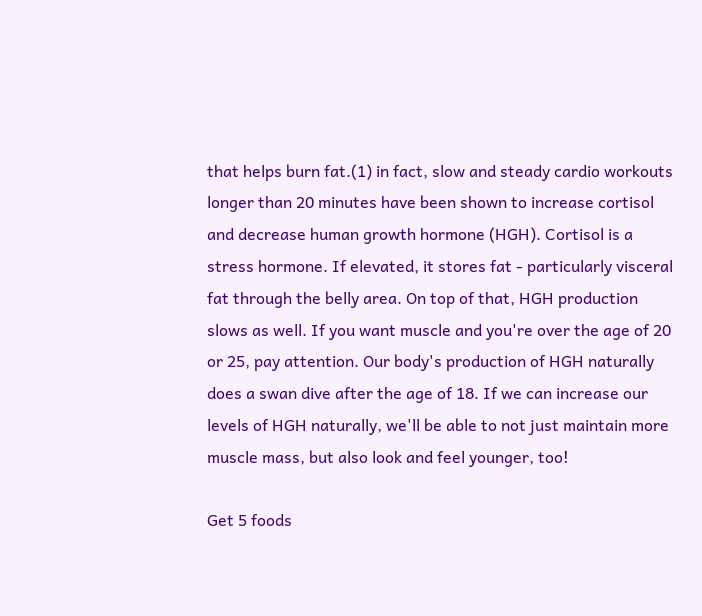that helps burn fat.(1) in fact, slow and steady cardio workouts longer than 20 minutes have been shown to increase cortisol and decrease human growth hormone (HGH). Cortisol is a stress hormone. If elevated, it stores fat - particularly visceral fat through the belly area. On top of that, HGH production slows as well. If you want muscle and you're over the age of 20 or 25, pay attention. Our body's production of HGH naturally does a swan dive after the age of 18. If we can increase our levels of HGH naturally, we'll be able to not just maintain more muscle mass, but also look and feel younger, too!

Get 5 foods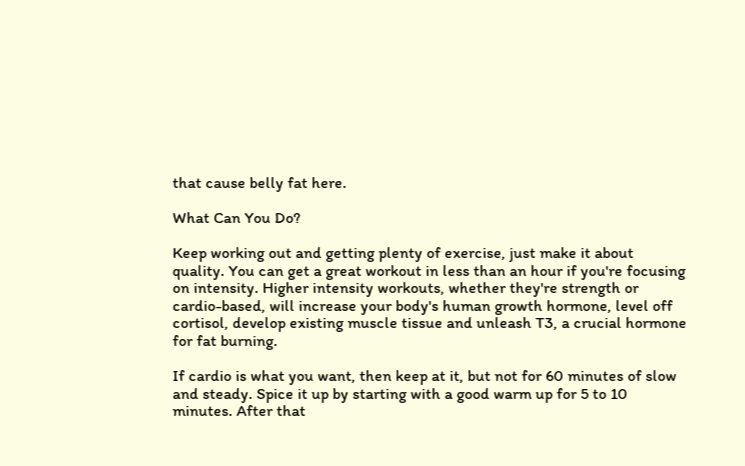that cause belly fat here.

What Can You Do?

Keep working out and getting plenty of exercise, just make it about quality. You can get a great workout in less than an hour if you're focusing on intensity. Higher intensity workouts, whether they're strength or cardio-based, will increase your body's human growth hormone, level off cortisol, develop existing muscle tissue and unleash T3, a crucial hormone for fat burning.

If cardio is what you want, then keep at it, but not for 60 minutes of slow and steady. Spice it up by starting with a good warm up for 5 to 10 minutes. After that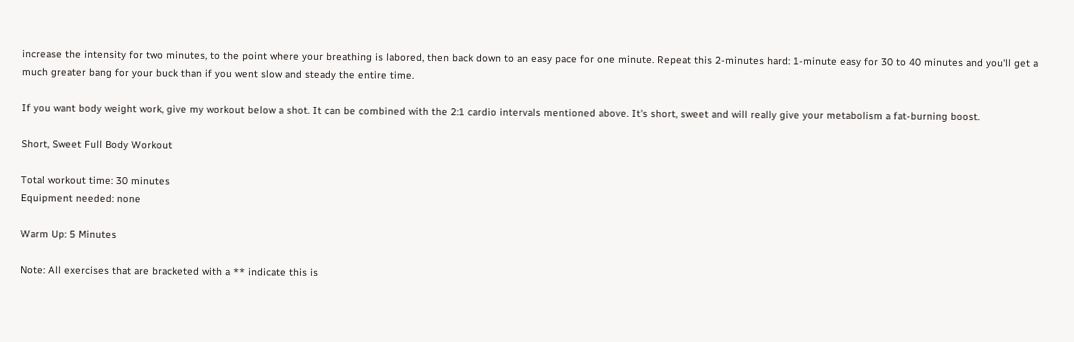increase the intensity for two minutes, to the point where your breathing is labored, then back down to an easy pace for one minute. Repeat this 2-minutes hard: 1-minute easy for 30 to 40 minutes and you'll get a much greater bang for your buck than if you went slow and steady the entire time.

If you want body weight work, give my workout below a shot. It can be combined with the 2:1 cardio intervals mentioned above. It's short, sweet and will really give your metabolism a fat-burning boost.

Short, Sweet Full Body Workout

Total workout time: 30 minutes
Equipment needed: none

Warm Up: 5 Minutes

Note: All exercises that are bracketed with a ** indicate this is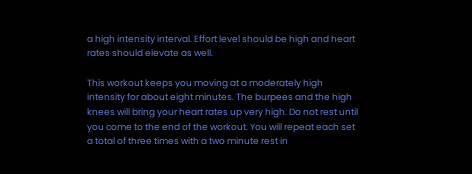a high intensity interval. Effort level should be high and heart rates should elevate as well.

This workout keeps you moving at a moderately high intensity for about eight minutes. The burpees and the high knees will bring your heart rates up very high. Do not rest until you come to the end of the workout. You will repeat each set a total of three times with a two minute rest in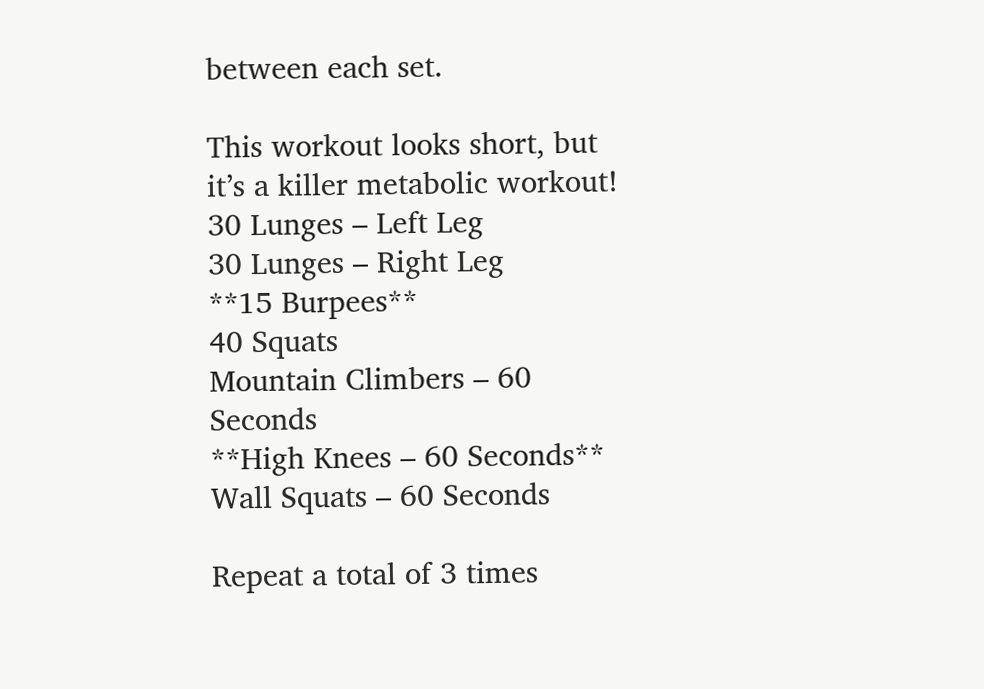between each set.

This workout looks short, but it’s a killer metabolic workout!
30 Lunges – Left Leg
30 Lunges – Right Leg
**15 Burpees**
40 Squats
Mountain Climbers – 60 Seconds
**High Knees – 60 Seconds**
Wall Squats – 60 Seconds

Repeat a total of 3 times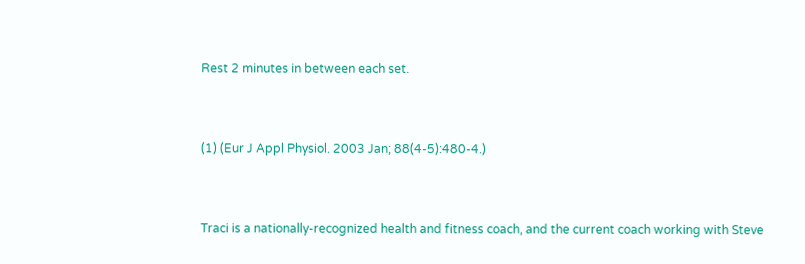Rest 2 minutes in between each set.


(1) (Eur J Appl Physiol. 2003 Jan; 88(4-5):480-4.)


Traci is a nationally-recognized health and fitness coach, and the current coach working with Steve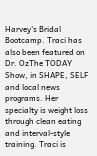Harvey's Bridal Bootcamp. Traci has also been featured on Dr. OzThe TODAY Show, in SHAPE, SELF and local news programs. Her specialty is weight loss through clean eating and interval-style training. Traci is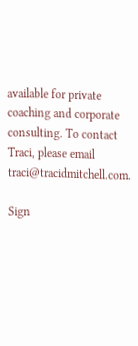available for private coaching and corporate consulting. To contact Traci, please email traci@tracidmitchell.com.

Sign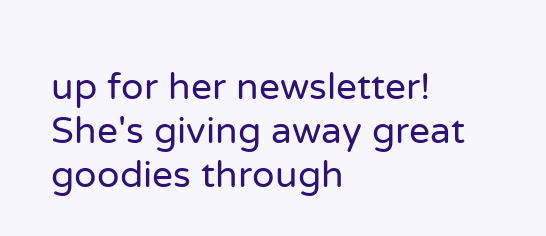up for her newsletter! She's giving away great goodies through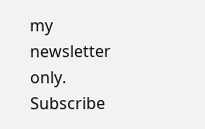my newsletter only. Subscribe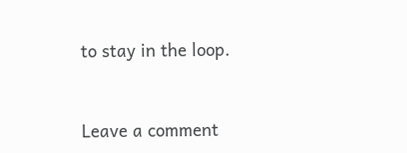to stay in the loop.


Leave a comment